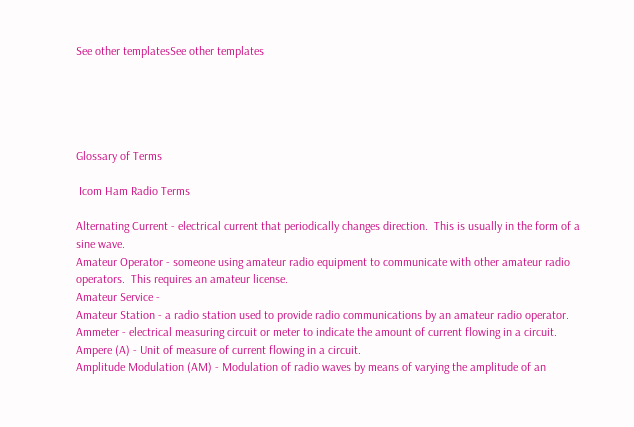See other templatesSee other templates





Glossary of Terms

 Icom Ham Radio Terms

Alternating Current - electrical current that periodically changes direction.  This is usually in the form of a sine wave.
Amateur Operator - someone using amateur radio equipment to communicate with other amateur radio operators.  This requires an amateur license.
Amateur Service -
Amateur Station - a radio station used to provide radio communications by an amateur radio operator.
Ammeter - electrical measuring circuit or meter to indicate the amount of current flowing in a circuit.
Ampere (A) - Unit of measure of current flowing in a circuit.
Amplitude Modulation (AM) - Modulation of radio waves by means of varying the amplitude of an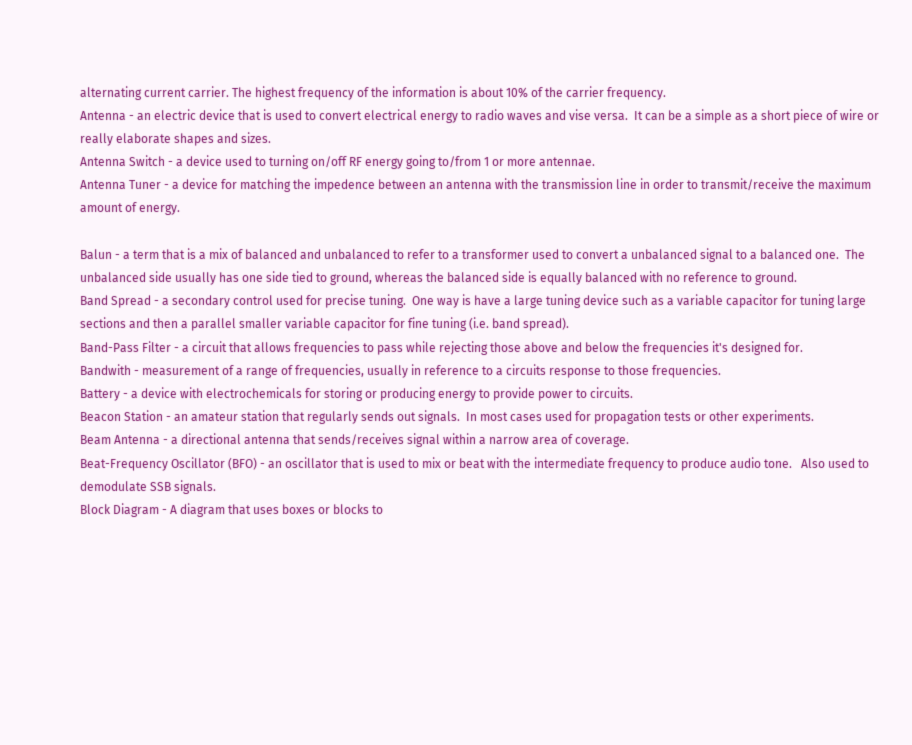alternating current carrier. The highest frequency of the information is about 10% of the carrier frequency.
Antenna - an electric device that is used to convert electrical energy to radio waves and vise versa.  It can be a simple as a short piece of wire or really elaborate shapes and sizes.
Antenna Switch - a device used to turning on/off RF energy going to/from 1 or more antennae.
Antenna Tuner - a device for matching the impedence between an antenna with the transmission line in order to transmit/receive the maximum amount of energy.

Balun - a term that is a mix of balanced and unbalanced to refer to a transformer used to convert a unbalanced signal to a balanced one.  The unbalanced side usually has one side tied to ground, whereas the balanced side is equally balanced with no reference to ground.
Band Spread - a secondary control used for precise tuning.  One way is have a large tuning device such as a variable capacitor for tuning large sections and then a parallel smaller variable capacitor for fine tuning (i.e. band spread).
Band-Pass Filter - a circuit that allows frequencies to pass while rejecting those above and below the frequencies it's designed for.
Bandwith - measurement of a range of frequencies, usually in reference to a circuits response to those frequencies.
Battery - a device with electrochemicals for storing or producing energy to provide power to circuits.
Beacon Station - an amateur station that regularly sends out signals.  In most cases used for propagation tests or other experiments.
Beam Antenna - a directional antenna that sends/receives signal within a narrow area of coverage.
Beat-Frequency Oscillator (BFO) - an oscillator that is used to mix or beat with the intermediate frequency to produce audio tone.   Also used to demodulate SSB signals.
Block Diagram - A diagram that uses boxes or blocks to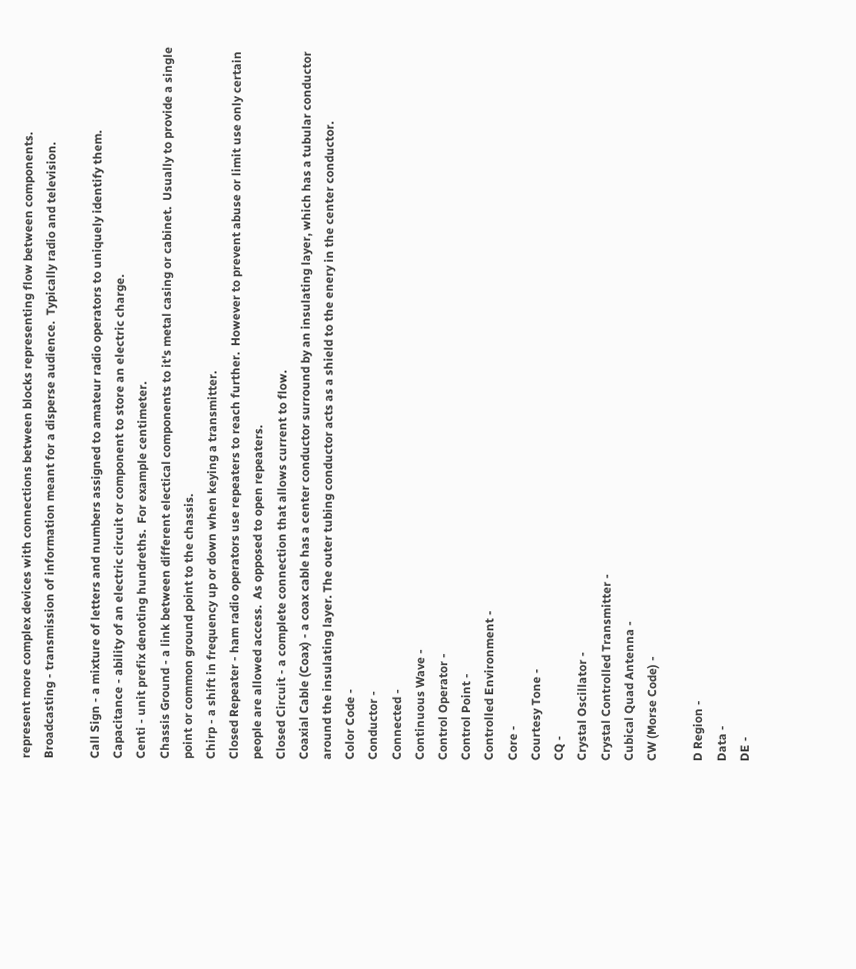represent more complex devices with connections between blocks representing flow between components.
Broadcasting - transmission of information meant for a disperse audience.  Typically radio and television.

Call Sign - a mixture of letters and numbers assigned to amateur radio operators to uniquely identify them.
Capacitance - ability of an electric circuit or component to store an electric charge.
Centi - unit prefix denoting hundreths.  For example centimeter.
Chassis Ground - a link between different electical components to it's metal casing or cabinet.  Usually to provide a single point or common ground point to the chassis.
Chirp - a shift in frequency up or down when keying a transmitter.
Closed Repeater - ham radio operators use repeaters to reach further.  However to prevent abuse or limit use only certain people are allowed access.  As opposed to open repeaters.
Closed Circuit - a complete connection that allows current to flow.
Coaxial Cable (Coax) - a coax cable has a center conductor surround by an insulating layer, which has a tubular conductor around the insulating layer. The outer tubing conductor acts as a shield to the enery in the center conductor.
Color Code -
Conductor -
Connected -
Continuous Wave -
Control Operator -
Control Point -
Controlled Environment -
Core -
Courtesy Tone -
CQ -
Crystal Oscillator -
Crystal Controlled Transmitter -
Cubical Quad Antenna -
CW (Morse Code) -

D Region -
Data -
DE -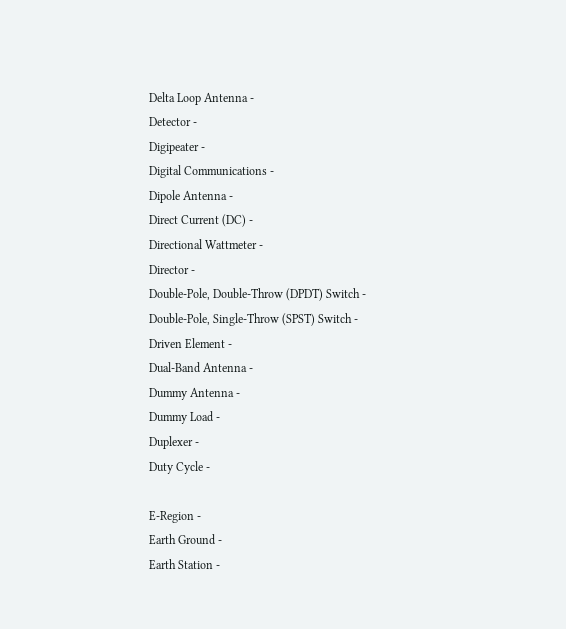Delta Loop Antenna -
Detector -
Digipeater -
Digital Communications -
Dipole Antenna -
Direct Current (DC) -
Directional Wattmeter -
Director -
Double-Pole, Double-Throw (DPDT) Switch -
Double-Pole, Single-Throw (SPST) Switch -
Driven Element -
Dual-Band Antenna -
Dummy Antenna -
Dummy Load -
Duplexer -
Duty Cycle -

E-Region -
Earth Ground -
Earth Station -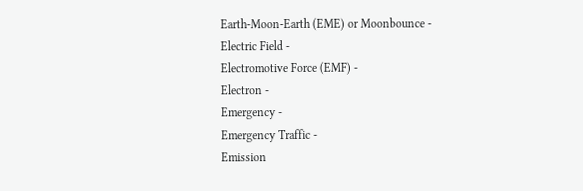Earth-Moon-Earth (EME) or Moonbounce -
Electric Field -
Electromotive Force (EMF) -
Electron -
Emergency -
Emergency Traffic -
Emission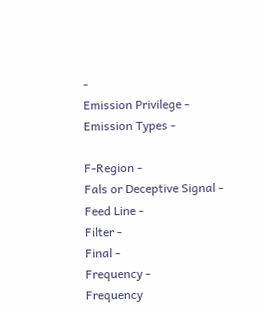-
Emission Privilege -
Emission Types -

F-Region -
Fals or Deceptive Signal -
Feed Line -
Filter -
Final -
Frequency -
Frequency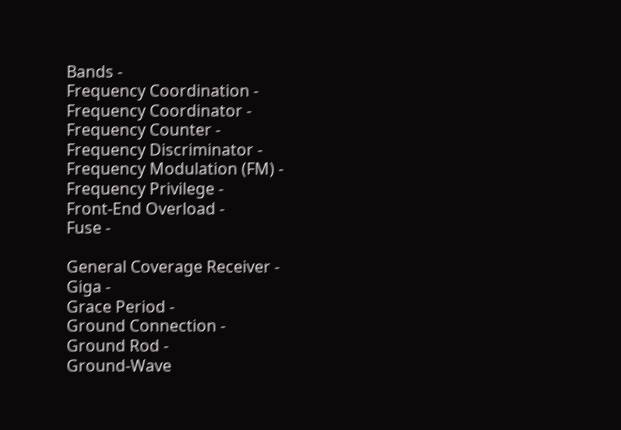Bands -
Frequency Coordination -
Frequency Coordinator -
Frequency Counter -
Frequency Discriminator -
Frequency Modulation (FM) -
Frequency Privilege -
Front-End Overload -
Fuse -

General Coverage Receiver -
Giga -
Grace Period -
Ground Connection -
Ground Rod -
Ground-Wave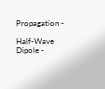Propagation -

Half-Wave Dipole -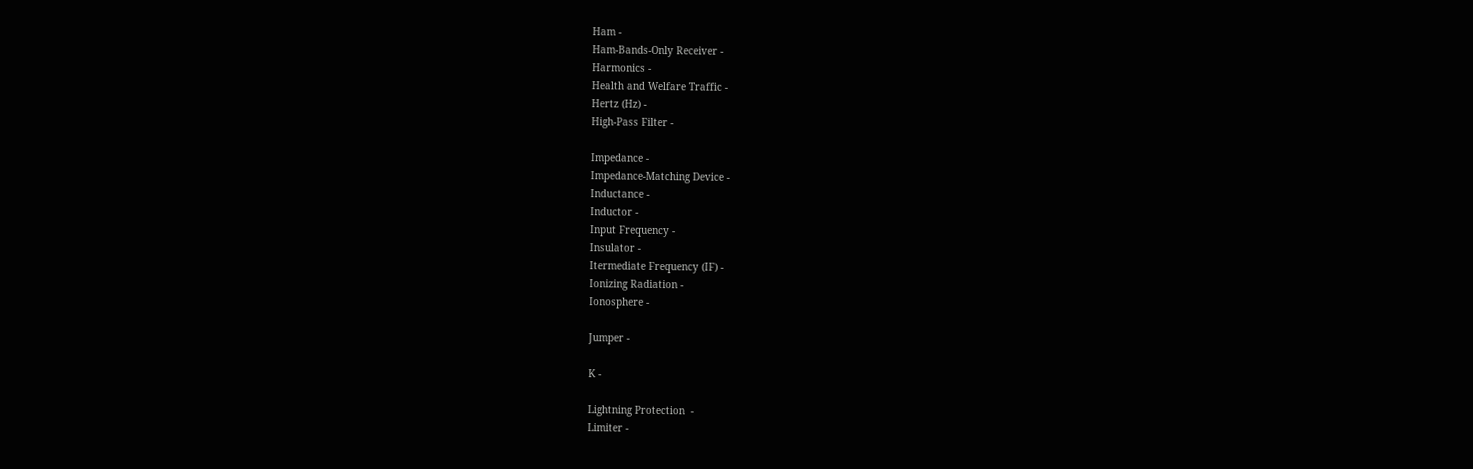Ham -
Ham-Bands-Only Receiver -
Harmonics -
Health and Welfare Traffic -
Hertz (Hz) -
High-Pass Filter -

Impedance -
Impedance-Matching Device -
Inductance -
Inductor -
Input Frequency -
Insulator -
Itermediate Frequency (IF) -
Ionizing Radiation -
Ionosphere -

Jumper -

K -

Lightning Protection  -
Limiter -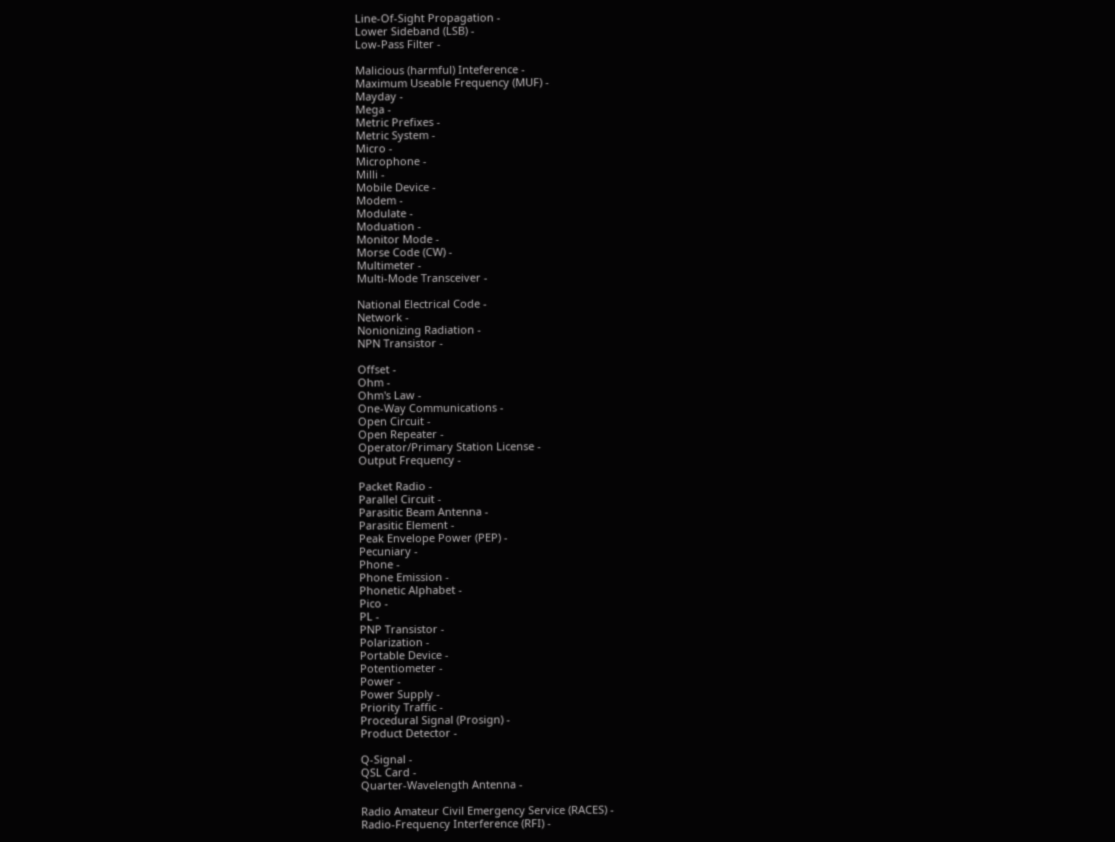Line-Of-Sight Propagation -
Lower Sideband (LSB) -
Low-Pass Filter -

Malicious (harmful) Inteference -
Maximum Useable Frequency (MUF) -
Mayday -
Mega -
Metric Prefixes -
Metric System -
Micro -
Microphone -
Milli -
Mobile Device -
Modem -
Modulate -
Moduation -
Monitor Mode -
Morse Code (CW) -
Multimeter -
Multi-Mode Transceiver -

National Electrical Code -
Network -
Nonionizing Radiation -
NPN Transistor -

Offset -
Ohm -
Ohm's Law -
One-Way Communications -
Open Circuit -
Open Repeater -
Operator/Primary Station License -
Output Frequency -

Packet Radio -
Parallel Circuit -
Parasitic Beam Antenna -
Parasitic Element -
Peak Envelope Power (PEP) -
Pecuniary -
Phone -
Phone Emission -
Phonetic Alphabet -
Pico -
PL -
PNP Transistor -
Polarization -
Portable Device -
Potentiometer -
Power -
Power Supply -
Priority Traffic -
Procedural Signal (Prosign) -
Product Detector -

Q-Signal -
QSL Card -
Quarter-Wavelength Antenna -

Radio Amateur Civil Emergency Service (RACES) -
Radio-Frequency Interference (RFI) -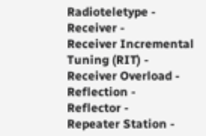Radioteletype -
Receiver -
Receiver Incremental Tuning (RIT) -
Receiver Overload -
Reflection -
Reflector -
Repeater Station -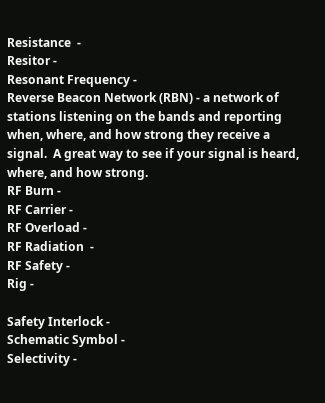Resistance  -
Resitor -
Resonant Frequency -
Reverse Beacon Network (RBN) - a network of stations listening on the bands and reporting when, where, and how strong they receive a signal.  A great way to see if your signal is heard, where, and how strong.
RF Burn -
RF Carrier -
RF Overload -
RF Radiation  -
RF Safety -
Rig -

Safety Interlock -
Schematic Symbol -
Selectivity -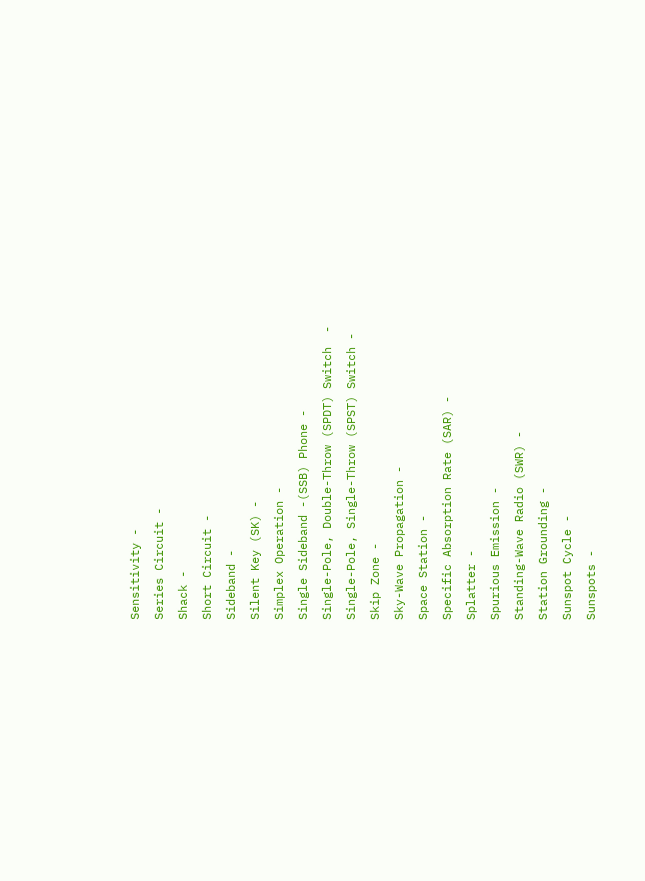Sensitivity -
Series Circuit -
Shack -
Short Circuit -
Sideband -
Silent Key (SK) -
Simplex Operation -
Single Sideband -(SSB) Phone -
Single-Pole, Double-Throw (SPDT) Switch  -
Single-Pole, Single-Throw (SPST) Switch -
Skip Zone -
Sky-Wave Propagation -
Space Station -
Specific Absorption Rate (SAR) -
Splatter -
Spurious Emission -
Standing-Wave Radio (SWR) -
Station Grounding -
Sunspot Cycle -
Sunspots -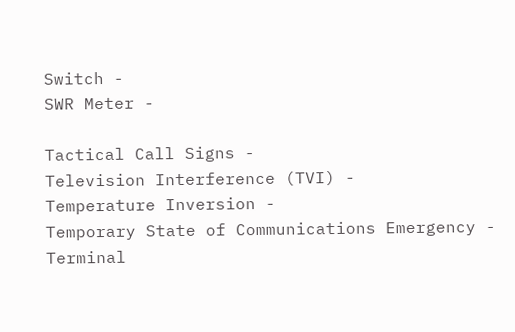Switch -
SWR Meter -

Tactical Call Signs -
Television Interference (TVI) -
Temperature Inversion -
Temporary State of Communications Emergency -
Terminal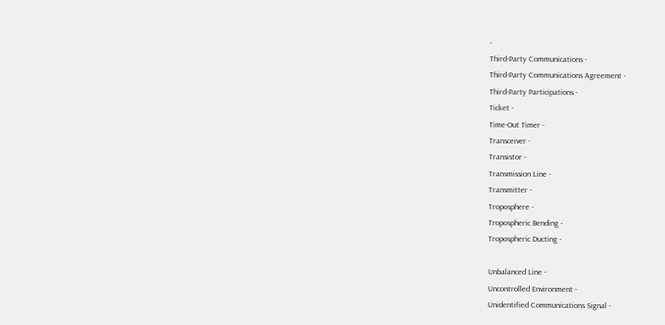-
Third-Party Communications -
Third-Party Communications Agreement -
Third-Party Participations -
Ticket -
Time-Out Timer -
Transceiver -
Transistor -
Transmission Line -
Transmitter -
Troposphere -
Tropospheric Bending -
Tropospheric Ducting -

Unbalanced Line -
Uncontrolled Environment -
Unidentified Communications Signal -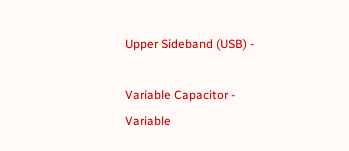Upper Sideband (USB) -

Variable Capacitor -
Variable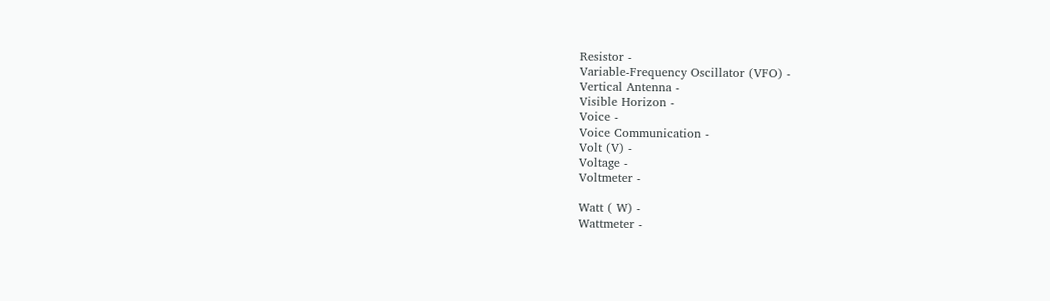Resistor -
Variable-Frequency Oscillator (VFO) -
Vertical Antenna -
Visible Horizon -
Voice -
Voice Communication -
Volt (V) -
Voltage -
Voltmeter -

Watt ( W) -
Wattmeter -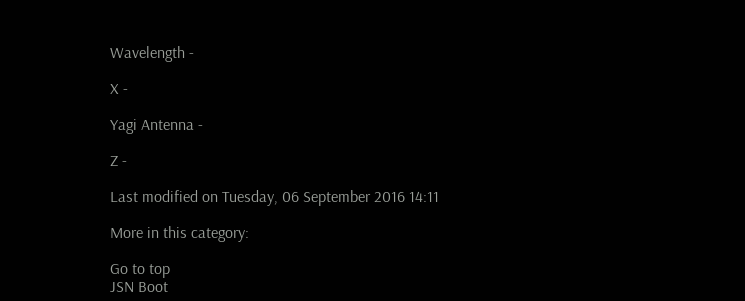Wavelength -

X -

Yagi Antenna -

Z -

Last modified on Tuesday, 06 September 2016 14:11

More in this category:

Go to top
JSN Boot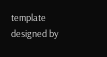template designed by